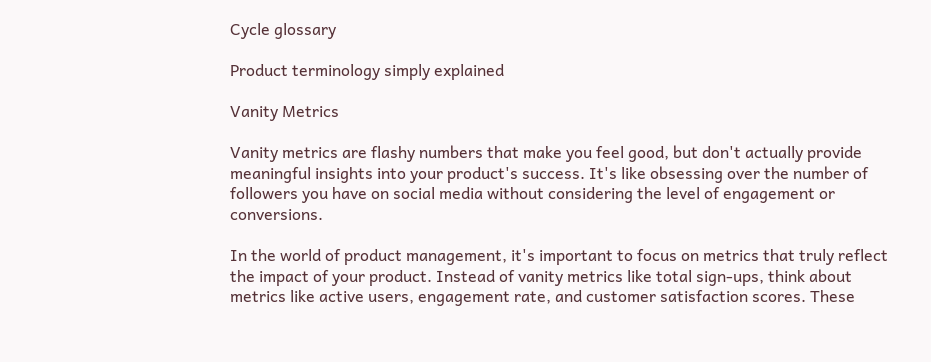Cycle glossary

Product terminology simply explained

Vanity Metrics

Vanity metrics are flashy numbers that make you feel good, but don't actually provide meaningful insights into your product's success. It's like obsessing over the number of followers you have on social media without considering the level of engagement or conversions.

In the world of product management, it's important to focus on metrics that truly reflect the impact of your product. Instead of vanity metrics like total sign-ups, think about metrics like active users, engagement rate, and customer satisfaction scores. These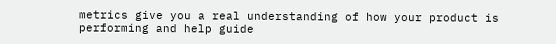metrics give you a real understanding of how your product is performing and help guide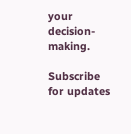your decision-making.

Subscribe for updates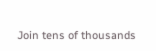Join tens of thousands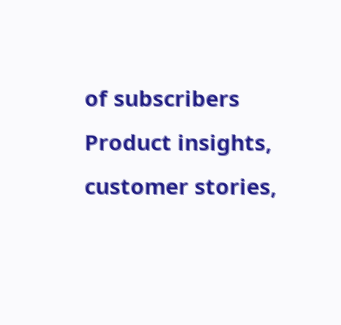of subscribers
Product insights, customer stories,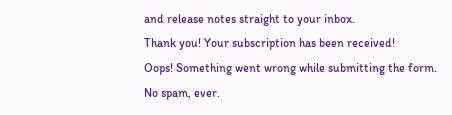and release notes straight to your inbox.
Thank you! Your subscription has been received!
Oops! Something went wrong while submitting the form.
No spam, ever.